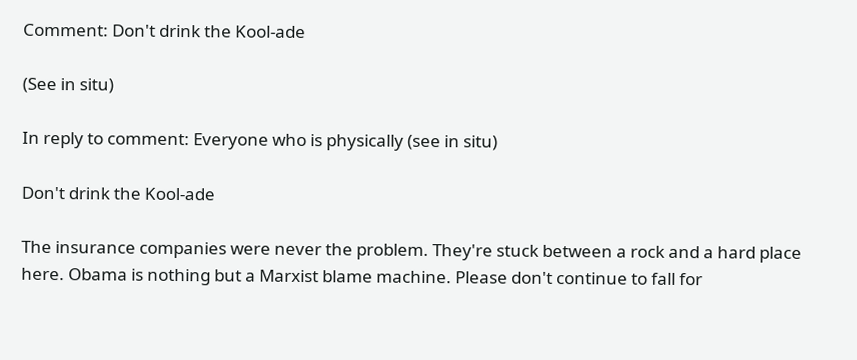Comment: Don't drink the Kool-ade

(See in situ)

In reply to comment: Everyone who is physically (see in situ)

Don't drink the Kool-ade

The insurance companies were never the problem. They're stuck between a rock and a hard place here. Obama is nothing but a Marxist blame machine. Please don't continue to fall for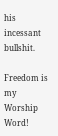his incessant bullshit.

Freedom is my Worship Word!